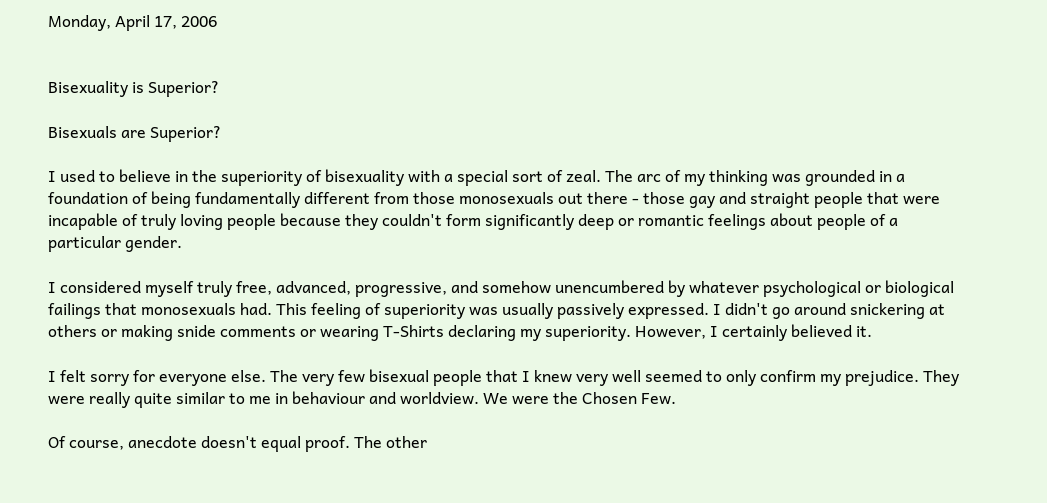Monday, April 17, 2006


Bisexuality is Superior?

Bisexuals are Superior?

I used to believe in the superiority of bisexuality with a special sort of zeal. The arc of my thinking was grounded in a foundation of being fundamentally different from those monosexuals out there - those gay and straight people that were incapable of truly loving people because they couldn't form significantly deep or romantic feelings about people of a particular gender.

I considered myself truly free, advanced, progressive, and somehow unencumbered by whatever psychological or biological failings that monosexuals had. This feeling of superiority was usually passively expressed. I didn't go around snickering at others or making snide comments or wearing T-Shirts declaring my superiority. However, I certainly believed it.

I felt sorry for everyone else. The very few bisexual people that I knew very well seemed to only confirm my prejudice. They were really quite similar to me in behaviour and worldview. We were the Chosen Few.

Of course, anecdote doesn't equal proof. The other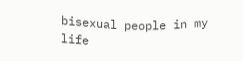bisexual people in my life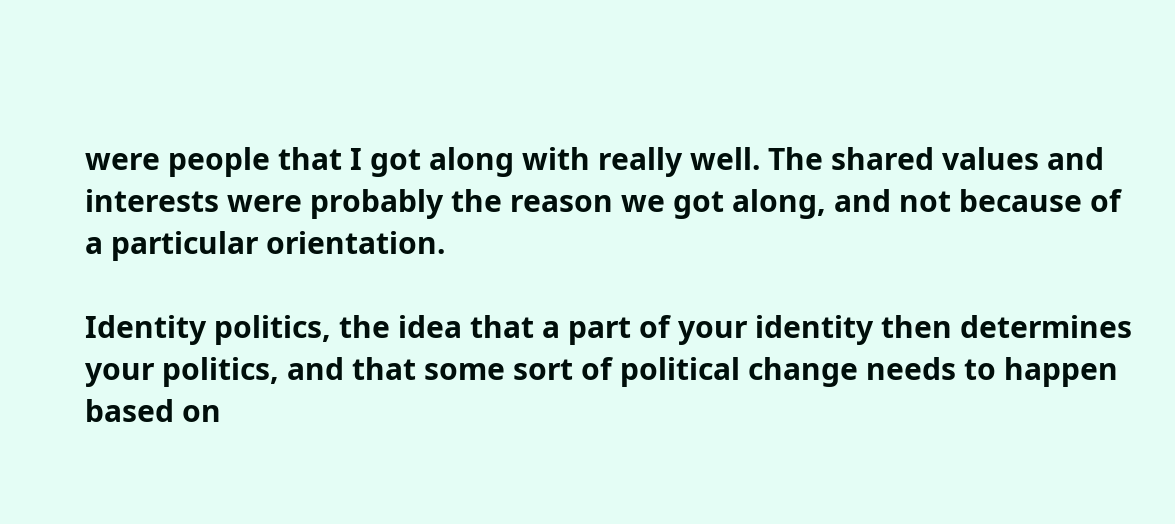were people that I got along with really well. The shared values and interests were probably the reason we got along, and not because of a particular orientation.

Identity politics, the idea that a part of your identity then determines your politics, and that some sort of political change needs to happen based on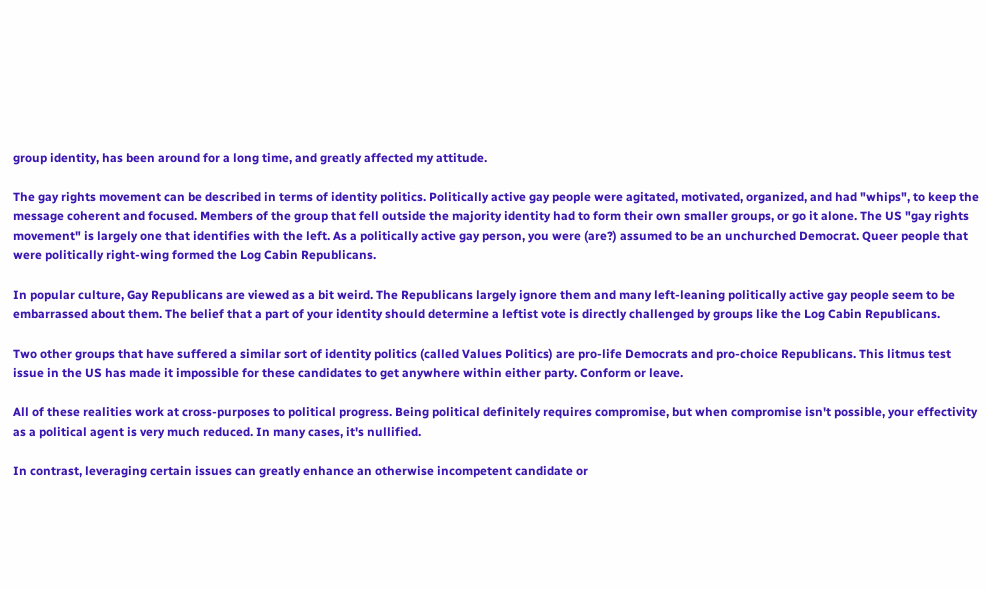group identity, has been around for a long time, and greatly affected my attitude.

The gay rights movement can be described in terms of identity politics. Politically active gay people were agitated, motivated, organized, and had "whips", to keep the message coherent and focused. Members of the group that fell outside the majority identity had to form their own smaller groups, or go it alone. The US "gay rights movement" is largely one that identifies with the left. As a politically active gay person, you were (are?) assumed to be an unchurched Democrat. Queer people that were politically right-wing formed the Log Cabin Republicans.

In popular culture, Gay Republicans are viewed as a bit weird. The Republicans largely ignore them and many left-leaning politically active gay people seem to be embarrassed about them. The belief that a part of your identity should determine a leftist vote is directly challenged by groups like the Log Cabin Republicans.

Two other groups that have suffered a similar sort of identity politics (called Values Politics) are pro-life Democrats and pro-choice Republicans. This litmus test issue in the US has made it impossible for these candidates to get anywhere within either party. Conform or leave.

All of these realities work at cross-purposes to political progress. Being political definitely requires compromise, but when compromise isn't possible, your effectivity as a political agent is very much reduced. In many cases, it's nullified.

In contrast, leveraging certain issues can greatly enhance an otherwise incompetent candidate or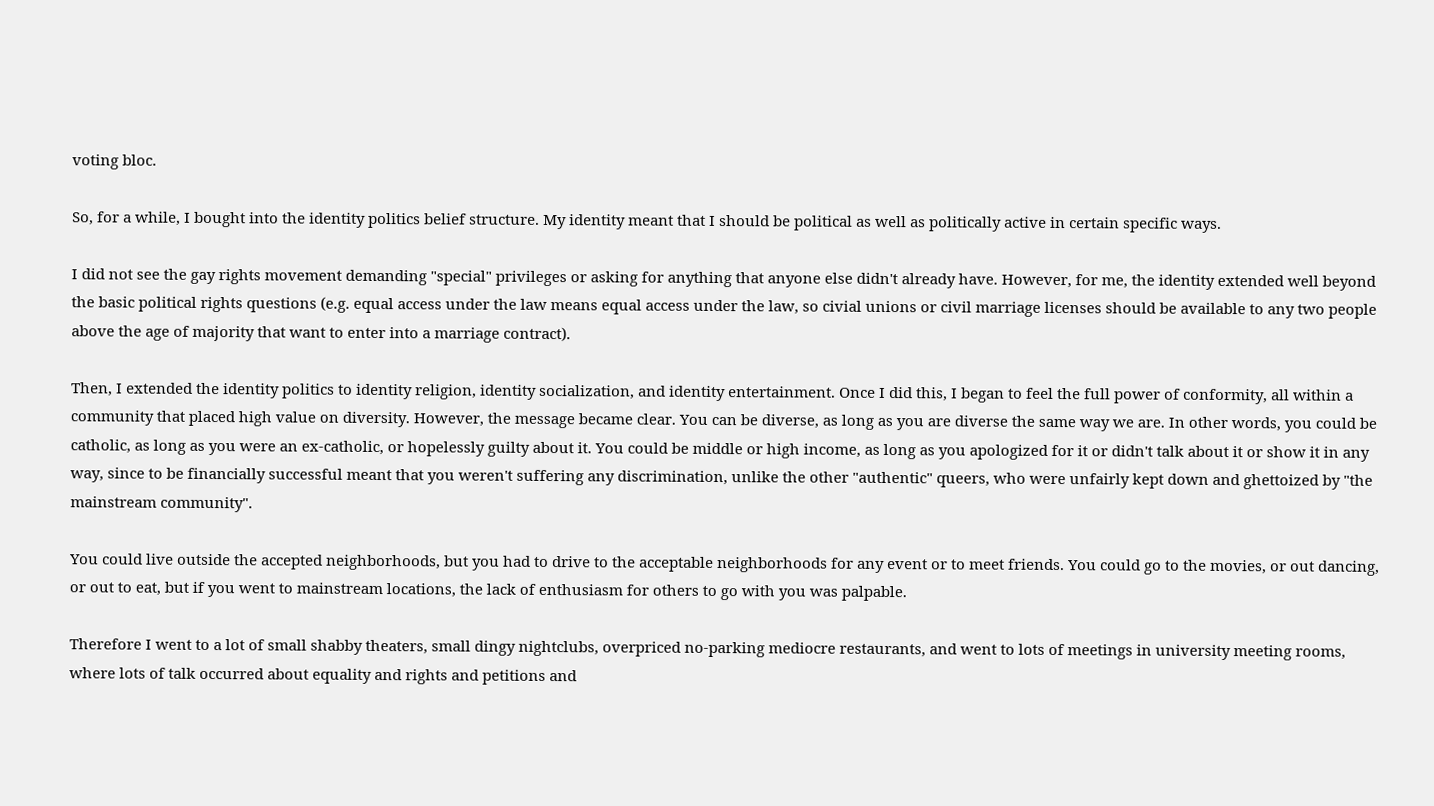voting bloc.

So, for a while, I bought into the identity politics belief structure. My identity meant that I should be political as well as politically active in certain specific ways.

I did not see the gay rights movement demanding "special" privileges or asking for anything that anyone else didn't already have. However, for me, the identity extended well beyond the basic political rights questions (e.g. equal access under the law means equal access under the law, so civial unions or civil marriage licenses should be available to any two people above the age of majority that want to enter into a marriage contract).

Then, I extended the identity politics to identity religion, identity socialization, and identity entertainment. Once I did this, I began to feel the full power of conformity, all within a community that placed high value on diversity. However, the message became clear. You can be diverse, as long as you are diverse the same way we are. In other words, you could be catholic, as long as you were an ex-catholic, or hopelessly guilty about it. You could be middle or high income, as long as you apologized for it or didn't talk about it or show it in any way, since to be financially successful meant that you weren't suffering any discrimination, unlike the other "authentic" queers, who were unfairly kept down and ghettoized by "the mainstream community".

You could live outside the accepted neighborhoods, but you had to drive to the acceptable neighborhoods for any event or to meet friends. You could go to the movies, or out dancing, or out to eat, but if you went to mainstream locations, the lack of enthusiasm for others to go with you was palpable.

Therefore I went to a lot of small shabby theaters, small dingy nightclubs, overpriced no-parking mediocre restaurants, and went to lots of meetings in university meeting rooms, where lots of talk occurred about equality and rights and petitions and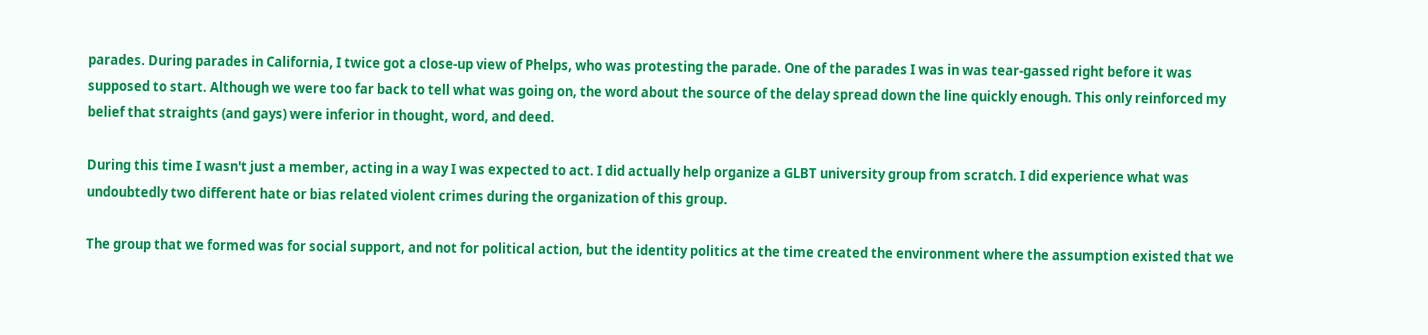parades. During parades in California, I twice got a close-up view of Phelps, who was protesting the parade. One of the parades I was in was tear-gassed right before it was supposed to start. Although we were too far back to tell what was going on, the word about the source of the delay spread down the line quickly enough. This only reinforced my belief that straights (and gays) were inferior in thought, word, and deed.

During this time I wasn't just a member, acting in a way I was expected to act. I did actually help organize a GLBT university group from scratch. I did experience what was undoubtedly two different hate or bias related violent crimes during the organization of this group.

The group that we formed was for social support, and not for political action, but the identity politics at the time created the environment where the assumption existed that we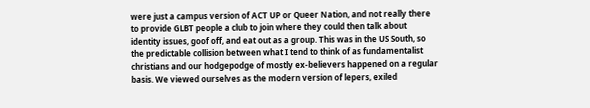were just a campus version of ACT UP or Queer Nation, and not really there to provide GLBT people a club to join where they could then talk about identity issues, goof off, and eat out as a group. This was in the US South, so the predictable collision between what I tend to think of as fundamentalist christians and our hodgepodge of mostly ex-believers happened on a regular basis. We viewed ourselves as the modern version of lepers, exiled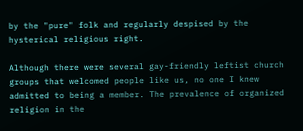by the "pure" folk and regularly despised by the hysterical religious right.

Although there were several gay-friendly leftist church groups that welcomed people like us, no one I knew admitted to being a member. The prevalence of organized religion in the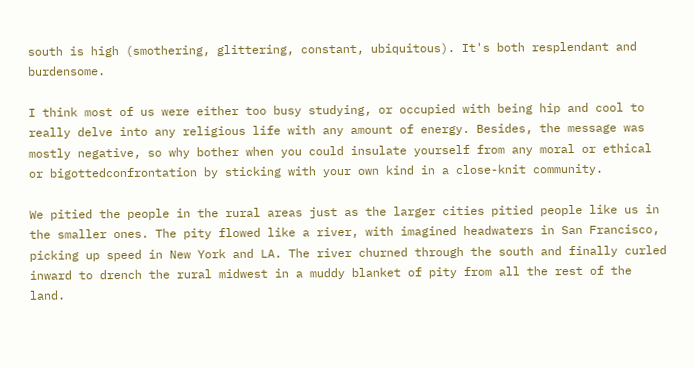south is high (smothering, glittering, constant, ubiquitous). It's both resplendant and burdensome.

I think most of us were either too busy studying, or occupied with being hip and cool to really delve into any religious life with any amount of energy. Besides, the message was mostly negative, so why bother when you could insulate yourself from any moral or ethical or bigottedconfrontation by sticking with your own kind in a close-knit community.

We pitied the people in the rural areas just as the larger cities pitied people like us in the smaller ones. The pity flowed like a river, with imagined headwaters in San Francisco, picking up speed in New York and LA. The river churned through the south and finally curled inward to drench the rural midwest in a muddy blanket of pity from all the rest of the land.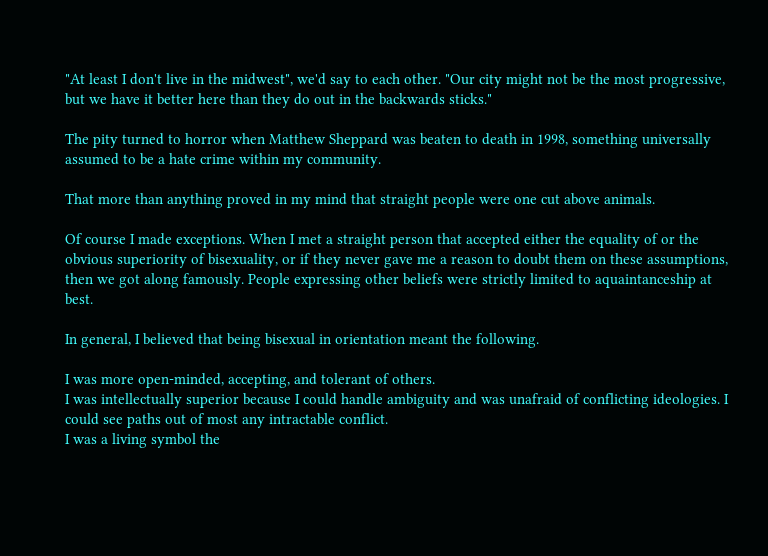"At least I don't live in the midwest", we'd say to each other. "Our city might not be the most progressive, but we have it better here than they do out in the backwards sticks."

The pity turned to horror when Matthew Sheppard was beaten to death in 1998, something universally assumed to be a hate crime within my community.

That more than anything proved in my mind that straight people were one cut above animals.

Of course I made exceptions. When I met a straight person that accepted either the equality of or the obvious superiority of bisexuality, or if they never gave me a reason to doubt them on these assumptions, then we got along famously. People expressing other beliefs were strictly limited to aquaintanceship at best.

In general, I believed that being bisexual in orientation meant the following.

I was more open-minded, accepting, and tolerant of others.
I was intellectually superior because I could handle ambiguity and was unafraid of conflicting ideologies. I could see paths out of most any intractable conflict.
I was a living symbol the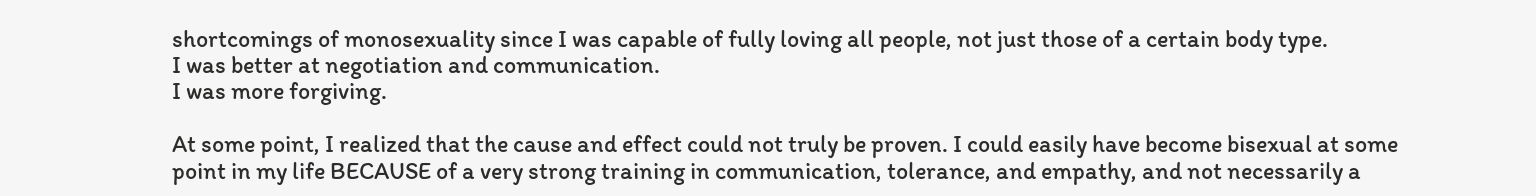shortcomings of monosexuality since I was capable of fully loving all people, not just those of a certain body type.
I was better at negotiation and communication.
I was more forgiving.

At some point, I realized that the cause and effect could not truly be proven. I could easily have become bisexual at some point in my life BECAUSE of a very strong training in communication, tolerance, and empathy, and not necessarily a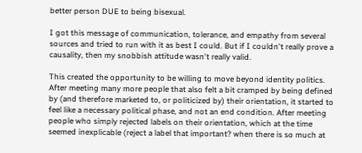better person DUE to being bisexual.

I got this message of communication, tolerance, and empathy from several sources and tried to run with it as best I could. But if I couldn't really prove a causality, then my snobbish attitude wasn't really valid.

This created the opportunity to be willing to move beyond identity politics. After meeting many more people that also felt a bit cramped by being defined by (and therefore marketed to, or politicized by) their orientation, it started to feel like a necessary political phase, and not an end condition. After meeting people who simply rejected labels on their orientation, which at the time seemed inexplicable (reject a label that important? when there is so much at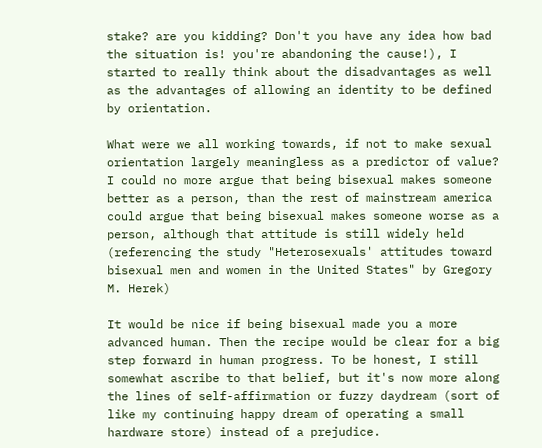stake? are you kidding? Don't you have any idea how bad the situation is! you're abandoning the cause!), I started to really think about the disadvantages as well as the advantages of allowing an identity to be defined by orientation.

What were we all working towards, if not to make sexual orientation largely meaningless as a predictor of value? I could no more argue that being bisexual makes someone better as a person, than the rest of mainstream america could argue that being bisexual makes someone worse as a person, although that attitude is still widely held (referencing the study "Heterosexuals' attitudes toward bisexual men and women in the United States" by Gregory M. Herek)

It would be nice if being bisexual made you a more advanced human. Then the recipe would be clear for a big step forward in human progress. To be honest, I still somewhat ascribe to that belief, but it's now more along the lines of self-affirmation or fuzzy daydream (sort of like my continuing happy dream of operating a small hardware store) instead of a prejudice.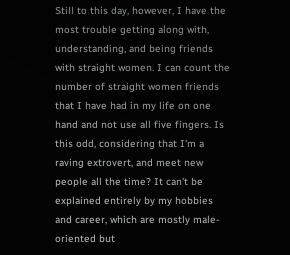Still to this day, however, I have the most trouble getting along with, understanding, and being friends with straight women. I can count the number of straight women friends that I have had in my life on one hand and not use all five fingers. Is this odd, considering that I'm a raving extrovert, and meet new people all the time? It can't be explained entirely by my hobbies and career, which are mostly male-oriented but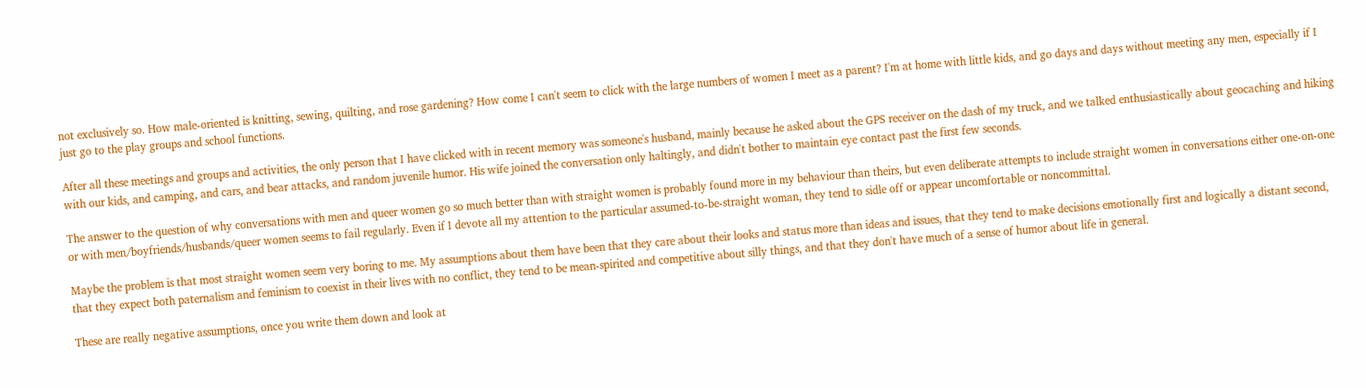not exclusively so. How male-oriented is knitting, sewing, quilting, and rose gardening? How come I can't seem to click with the large numbers of women I meet as a parent? I'm at home with little kids, and go days and days without meeting any men, especially if I just go to the play groups and school functions.

After all these meetings and groups and activities, the only person that I have clicked with in recent memory was someone's husband, mainly because he asked about the GPS receiver on the dash of my truck, and we talked enthusiastically about geocaching and hiking with our kids, and camping, and cars, and bear attacks, and random juvenile humor. His wife joined the conversation only haltingly, and didn't bother to maintain eye contact past the first few seconds.

The answer to the question of why conversations with men and queer women go so much better than with straight women is probably found more in my behaviour than theirs, but even deliberate attempts to include straight women in conversations either one-on-one or with men/boyfriends/husbands/queer women seems to fail regularly. Even if I devote all my attention to the particular assumed-to-be-straight woman, they tend to sidle off or appear uncomfortable or noncommittal.

Maybe the problem is that most straight women seem very boring to me. My assumptions about them have been that they care about their looks and status more than ideas and issues, that they tend to make decisions emotionally first and logically a distant second, that they expect both paternalism and feminism to coexist in their lives with no conflict, they tend to be mean-spirited and competitive about silly things, and that they don't have much of a sense of humor about life in general.

These are really negative assumptions, once you write them down and look at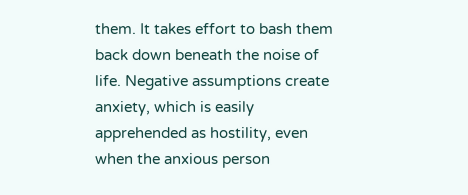them. It takes effort to bash them back down beneath the noise of life. Negative assumptions create anxiety, which is easily apprehended as hostility, even when the anxious person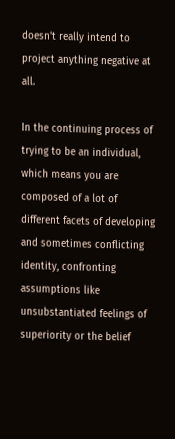doesn't really intend to project anything negative at all.

In the continuing process of trying to be an individual, which means you are composed of a lot of different facets of developing and sometimes conflicting identity, confronting assumptions like unsubstantiated feelings of superiority or the belief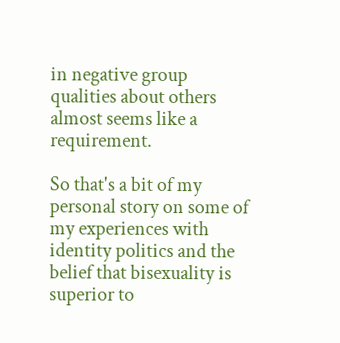in negative group qualities about others almost seems like a requirement.

So that's a bit of my personal story on some of my experiences with identity politics and the belief that bisexuality is superior to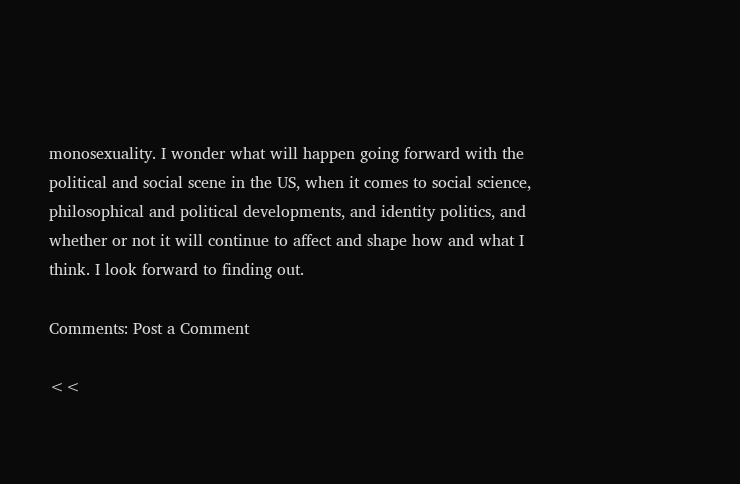monosexuality. I wonder what will happen going forward with the political and social scene in the US, when it comes to social science, philosophical and political developments, and identity politics, and whether or not it will continue to affect and shape how and what I think. I look forward to finding out.

Comments: Post a Comment

<<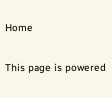Home

This page is powered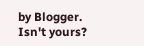by Blogger. Isn't yours?